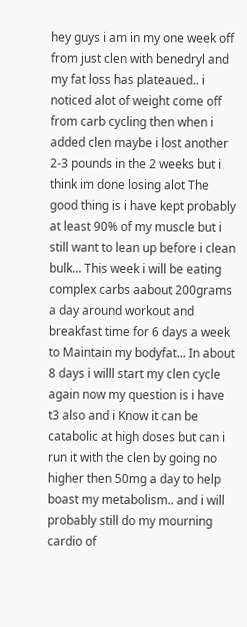hey guys i am in my one week off from just clen with benedryl and my fat loss has plateaued.. i noticed alot of weight come off from carb cycling then when i added clen maybe i lost another 2-3 pounds in the 2 weeks but i think im done losing alot The good thing is i have kept probably at least 90% of my muscle but i still want to lean up before i clean bulk... This week i will be eating complex carbs aabout 200grams a day around workout and breakfast time for 6 days a week to Maintain my bodyfat... In about 8 days i willl start my clen cycle again now my question is i have t3 also and i Know it can be catabolic at high doses but can i run it with the clen by going no higher then 50mg a day to help boast my metabolism.. and i will probably still do my mourning cardio of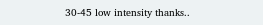30-45 low intensity thanks..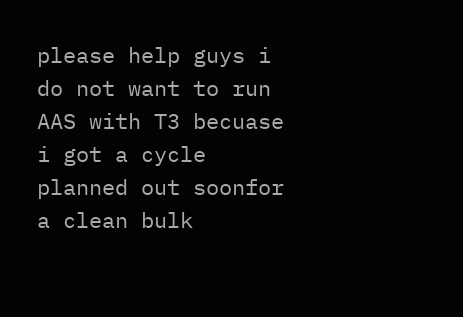please help guys i do not want to run AAS with T3 becuase i got a cycle planned out soonfor a clean bulk